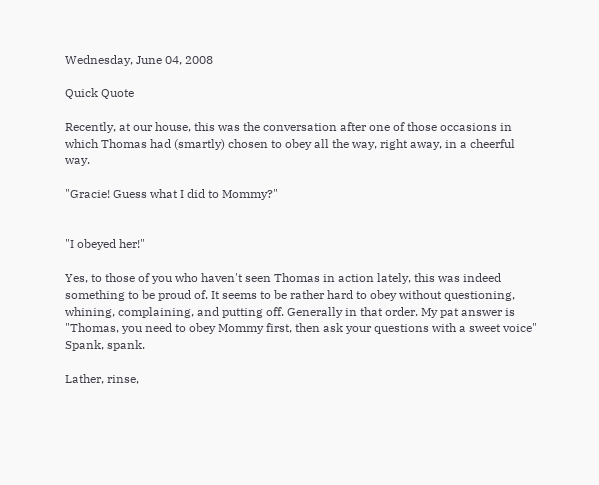Wednesday, June 04, 2008

Quick Quote

Recently, at our house, this was the conversation after one of those occasions in which Thomas had (smartly) chosen to obey all the way, right away, in a cheerful way.

"Gracie! Guess what I did to Mommy?"


"I obeyed her!"

Yes, to those of you who haven't seen Thomas in action lately, this was indeed something to be proud of. It seems to be rather hard to obey without questioning, whining, complaining, and putting off. Generally in that order. My pat answer is "Thomas, you need to obey Mommy first, then ask your questions with a sweet voice" Spank, spank.

Lather, rinse,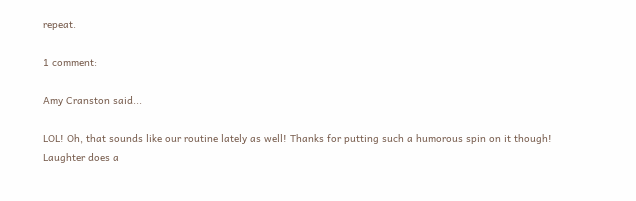repeat.

1 comment:

Amy Cranston said...

LOL! Oh, that sounds like our routine lately as well! Thanks for putting such a humorous spin on it though! Laughter does a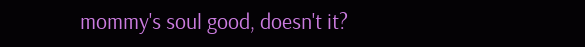mommy's soul good, doesn't it?